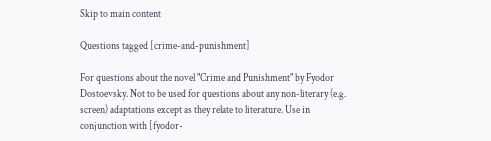Skip to main content

Questions tagged [crime-and-punishment]

For questions about the novel "Crime and Punishment" by Fyodor Dostoevsky. Not to be used for questions about any non-literary (e.g. screen) adaptations except as they relate to literature. Use in conjunction with [fyodor-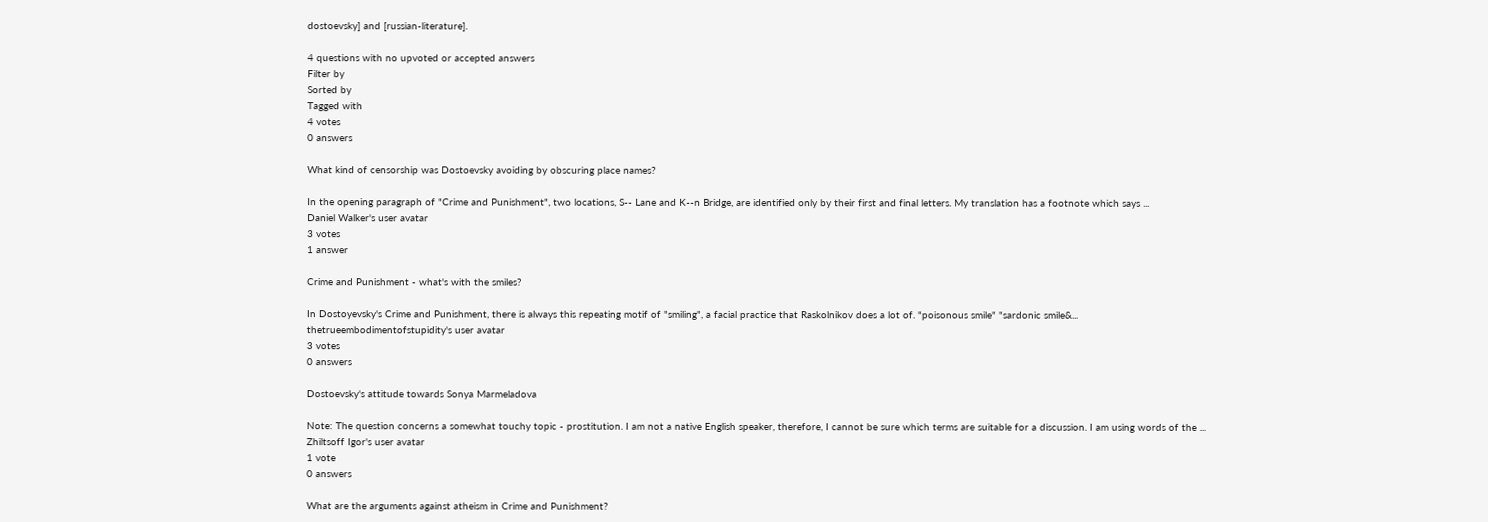dostoevsky] and [russian-literature].

4 questions with no upvoted or accepted answers
Filter by
Sorted by
Tagged with
4 votes
0 answers

What kind of censorship was Dostoevsky avoiding by obscuring place names?

In the opening paragraph of "Crime and Punishment", two locations, S-- Lane and K--n Bridge, are identified only by their first and final letters. My translation has a footnote which says ...
Daniel Walker's user avatar
3 votes
1 answer

Crime and Punishment - what's with the smiles?

In Dostoyevsky's Crime and Punishment, there is always this repeating motif of "smiling", a facial practice that Raskolnikov does a lot of. "poisonous smile" "sardonic smile&...
thetrueembodimentofstupidity's user avatar
3 votes
0 answers

Dostoevsky's attitude towards Sonya Marmeladova

Note: The question concerns a somewhat touchy topic - prostitution. I am not a native English speaker, therefore, I cannot be sure which terms are suitable for a discussion. I am using words of the ...
Zhiltsoff Igor's user avatar
1 vote
0 answers

What are the arguments against atheism in Crime and Punishment?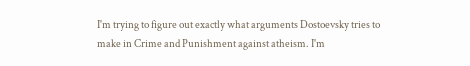I'm trying to figure out exactly what arguments Dostoevsky tries to make in Crime and Punishment against atheism. I'm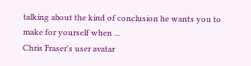talking about the kind of conclusion he wants you to make for yourself when ...
Chris Fraser's user avatar